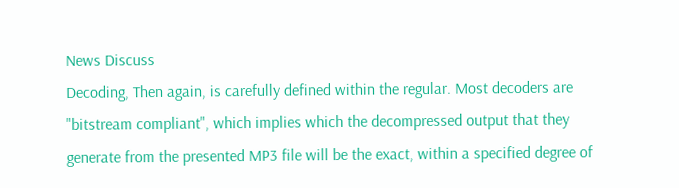News Discuss
Decoding, Then again, is carefully defined within the regular. Most decoders are "bitstream compliant", which implies which the decompressed output that they generate from the presented MP3 file will be the exact, within a specified degree of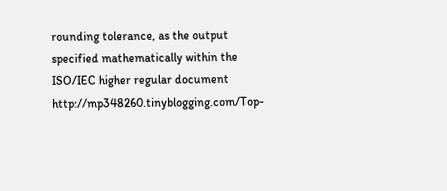rounding tolerance, as the output specified mathematically within the ISO/IEC higher regular document http://mp348260.tinyblogging.com/Top-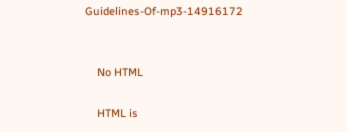Guidelines-Of-mp3-14916172


    No HTML

    HTML is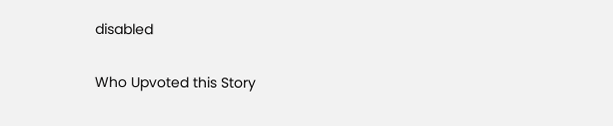disabled

Who Upvoted this Story